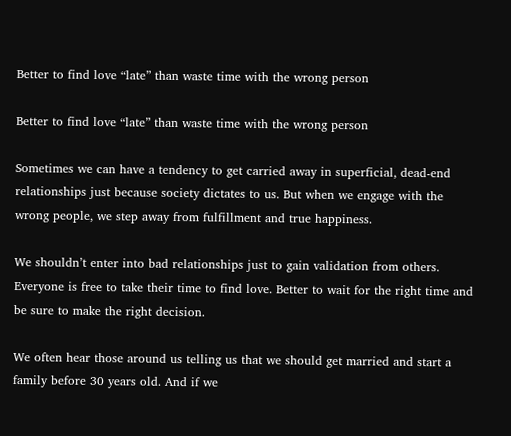Better to find love “late” than waste time with the wrong person

Better to find love “late” than waste time with the wrong person

Sometimes we can have a tendency to get carried away in superficial, dead-end relationships just because society dictates to us. But when we engage with the wrong people, we step away from fulfillment and true happiness.

We shouldn’t enter into bad relationships just to gain validation from others.  Everyone is free to take their time to find love. Better to wait for the right time and be sure to make the right decision.

We often hear those around us telling us that we should get married and start a family before 30 years old. And if we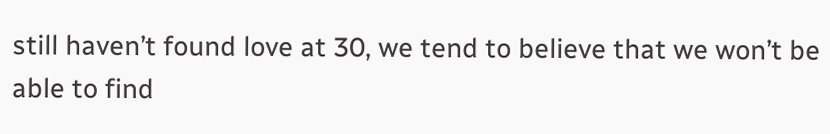still haven’t found love at 30, we tend to believe that we won’t be able to find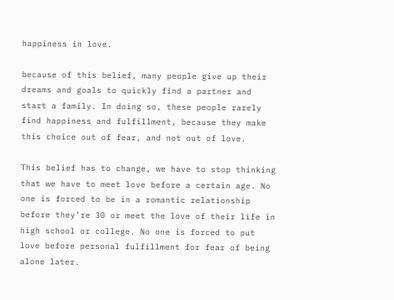happiness in love.

because of this belief, many people give up their dreams and goals to quickly find a partner and start a family. In doing so, these people rarely find happiness and fulfillment, because they make this choice out of fear, and not out of love.

This belief has to change, we have to stop thinking that we have to meet love before a certain age. No one is forced to be in a romantic relationship before they’re 30 or meet the love of their life in high school or college. No one is forced to put love before personal fulfillment for fear of being alone later.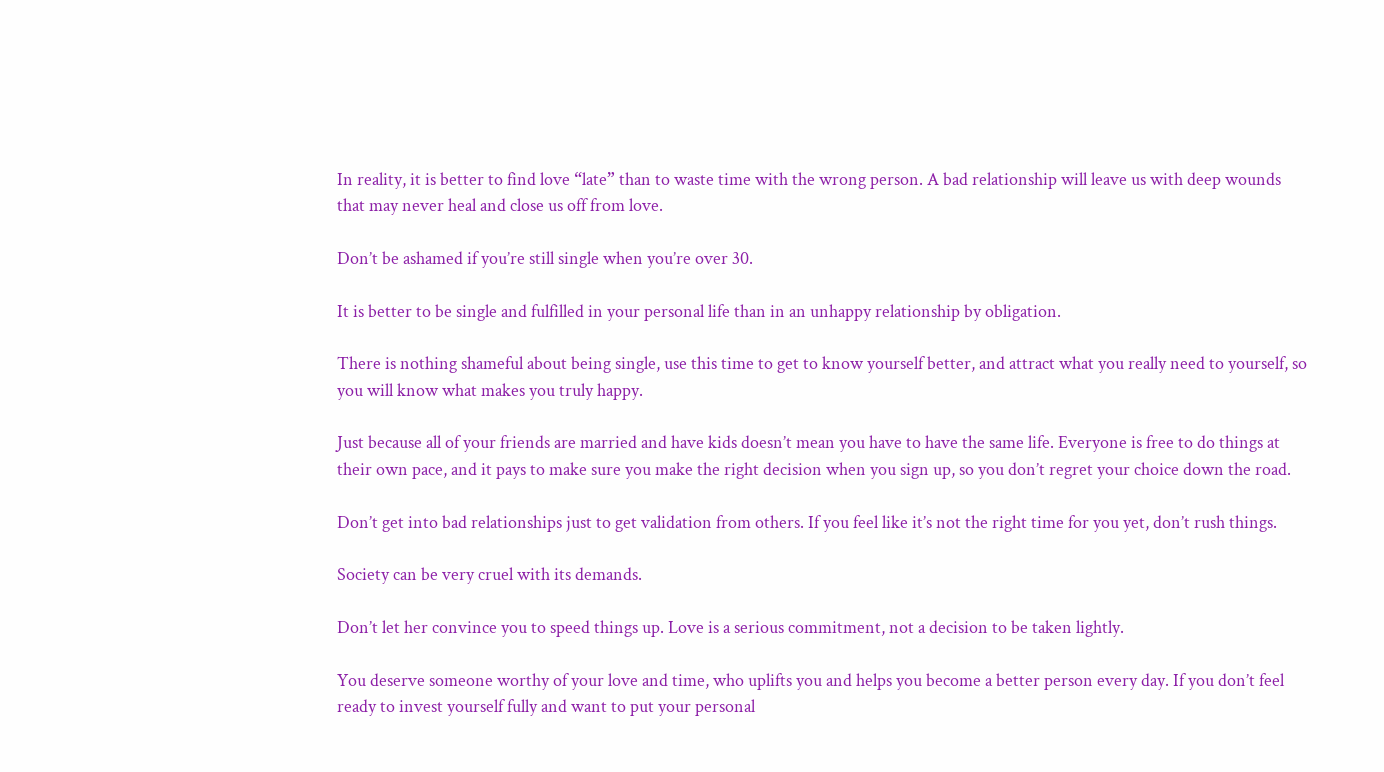In reality, it is better to find love “late” than to waste time with the wrong person. A bad relationship will leave us with deep wounds that may never heal and close us off from love.

Don’t be ashamed if you’re still single when you’re over 30.

It is better to be single and fulfilled in your personal life than in an unhappy relationship by obligation.

There is nothing shameful about being single, use this time to get to know yourself better, and attract what you really need to yourself, so you will know what makes you truly happy.

Just because all of your friends are married and have kids doesn’t mean you have to have the same life. Everyone is free to do things at their own pace, and it pays to make sure you make the right decision when you sign up, so you don’t regret your choice down the road.

Don’t get into bad relationships just to get validation from others. If you feel like it’s not the right time for you yet, don’t rush things.

Society can be very cruel with its demands.

Don’t let her convince you to speed things up. Love is a serious commitment, not a decision to be taken lightly.

You deserve someone worthy of your love and time, who uplifts you and helps you become a better person every day. If you don’t feel ready to invest yourself fully and want to put your personal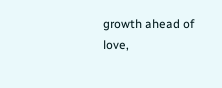growth ahead of love,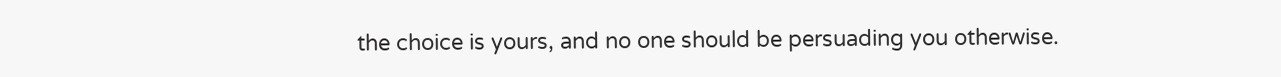the choice is yours, and no one should be persuading you otherwise.